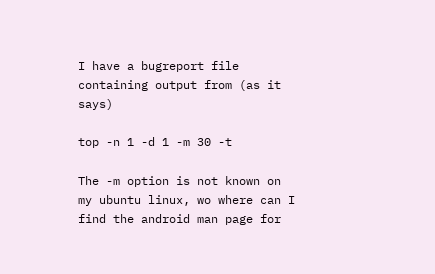I have a bugreport file containing output from (as it says)

top -n 1 -d 1 -m 30 -t

The -m option is not known on my ubuntu linux, wo where can I find the android man page for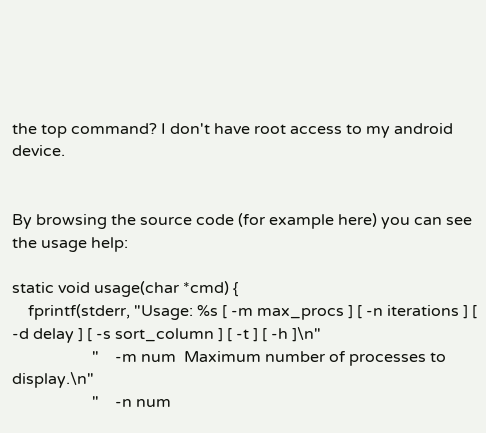the top command? I don't have root access to my android device.


By browsing the source code (for example here) you can see the usage help:

static void usage(char *cmd) {
    fprintf(stderr, "Usage: %s [ -m max_procs ] [ -n iterations ] [ -d delay ] [ -s sort_column ] [ -t ] [ -h ]\n"
                    "    -m num  Maximum number of processes to display.\n"
                    "    -n num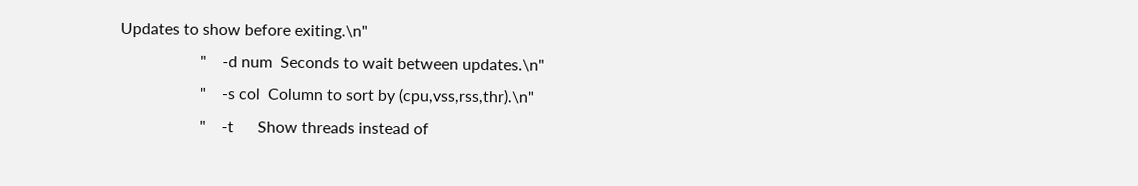Updates to show before exiting.\n"
                    "    -d num  Seconds to wait between updates.\n"
                    "    -s col  Column to sort by (cpu,vss,rss,thr).\n"
                    "    -t      Show threads instead of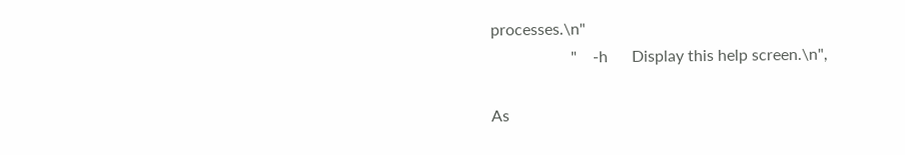processes.\n"
                    "    -h      Display this help screen.\n",

As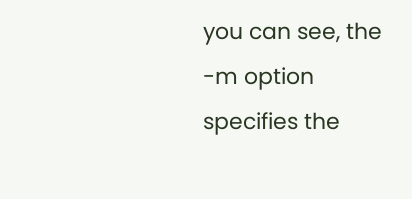you can see, the -m option specifies the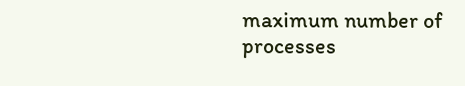maximum number of processes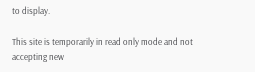to display.

This site is temporarily in read only mode and not accepting new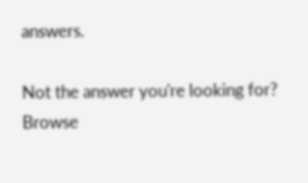answers.

Not the answer you're looking for? Browse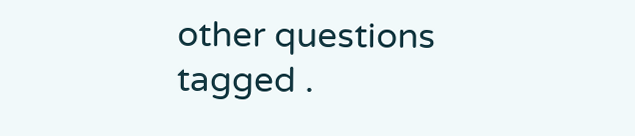other questions tagged .